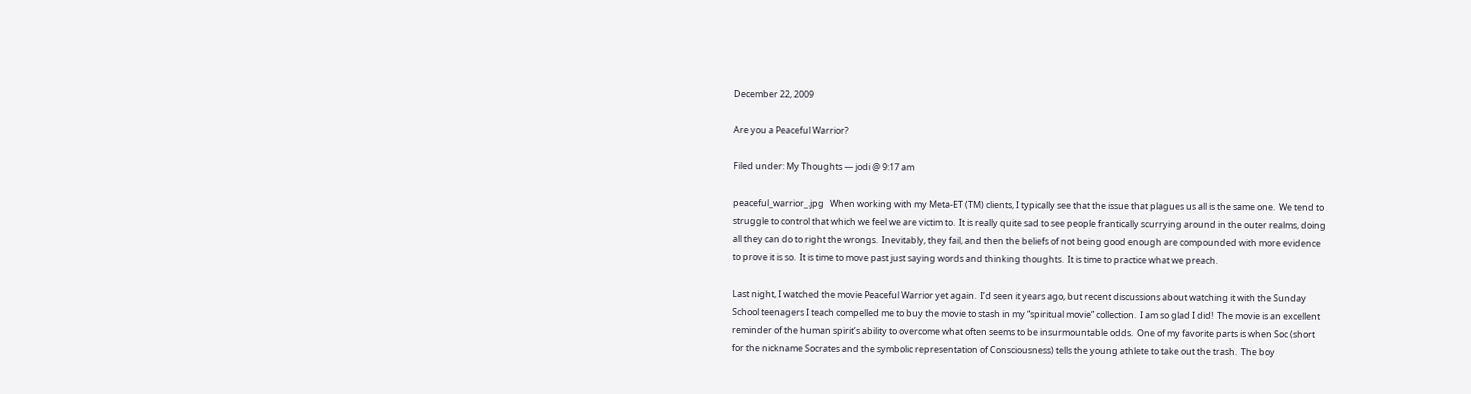December 22, 2009

Are you a Peaceful Warrior?

Filed under: My Thoughts — jodi @ 9:17 am

peaceful_warrior_.jpg   When working with my Meta-ET (TM) clients, I typically see that the issue that plagues us all is the same one.  We tend to struggle to control that which we feel we are victim to.  It is really quite sad to see people frantically scurrying around in the outer realms, doing all they can do to right the wrongs.  Inevitably, they fail, and then the beliefs of not being good enough are compounded with more evidence to prove it is so.  It is time to move past just saying words and thinking thoughts.  It is time to practice what we preach.

Last night, I watched the movie Peaceful Warrior yet again.  I’d seen it years ago, but recent discussions about watching it with the Sunday School teenagers I teach compelled me to buy the movie to stash in my “spiritual movie” collection.  I am so glad I did!  The movie is an excellent reminder of the human spirit’s ability to overcome what often seems to be insurmountable odds.  One of my favorite parts is when Soc (short for the nickname Socrates and the symbolic representation of Consciousness) tells the young athlete to take out the trash.  The boy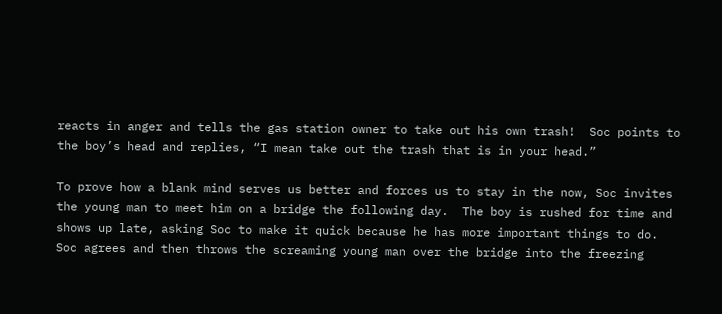reacts in anger and tells the gas station owner to take out his own trash!  Soc points to the boy’s head and replies, “I mean take out the trash that is in your head.”

To prove how a blank mind serves us better and forces us to stay in the now, Soc invites the young man to meet him on a bridge the following day.  The boy is rushed for time and shows up late, asking Soc to make it quick because he has more important things to do.  Soc agrees and then throws the screaming young man over the bridge into the freezing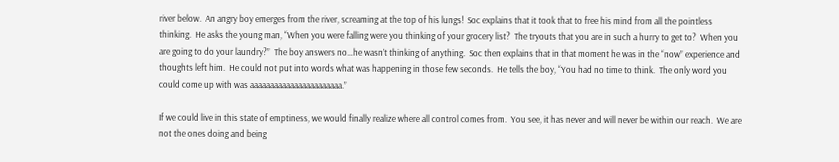river below.  An angry boy emerges from the river, screaming at the top of his lungs!  Soc explains that it took that to free his mind from all the pointless thinking.  He asks the young man, “When you were falling were you thinking of your grocery list?  The tryouts that you are in such a hurry to get to?  When you are going to do your laundry?”  The boy answers no…he wasn’t thinking of anything.  Soc then explains that in that moment he was in the “now” experience and thoughts left him.  He could not put into words what was happening in those few seconds.  He tells the boy, “You had no time to think.  The only word you could come up with was aaaaaaaaaaaaaaaaaaaaaaa.”

If we could live in this state of emptiness, we would finally realize where all control comes from.  You see, it has never and will never be within our reach.  We are not the ones doing and being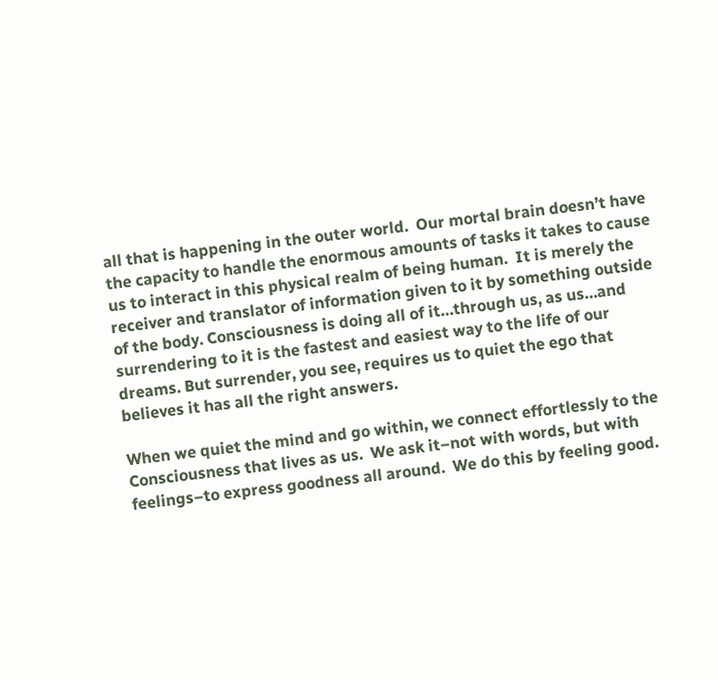all that is happening in the outer world.  Our mortal brain doesn’t have the capacity to handle the enormous amounts of tasks it takes to cause us to interact in this physical realm of being human.  It is merely the receiver and translator of information given to it by something outside of the body. Consciousness is doing all of it…through us, as us…and surrendering to it is the fastest and easiest way to the life of our dreams. But surrender, you see, requires us to quiet the ego that believes it has all the right answers.

When we quiet the mind and go within, we connect effortlessly to the Consciousness that lives as us.  We ask it–not with words, but with feelings–to express goodness all around.  We do this by feeling good.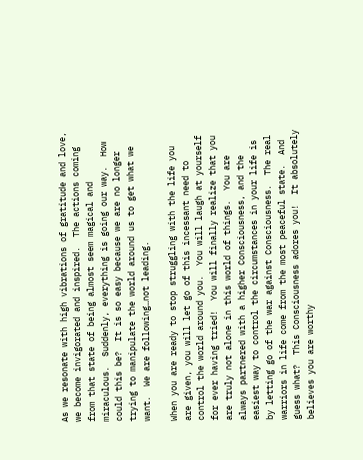As we resonate with high vibrations of gratitude and love, we become invigorated and inspired.  The actions coming from that state of being almost seem magical and miraculous.  Suddenly, everything is going our way.  How could this be?  It is so easy because we are no longer trying to manipulate the world around us to get what we want.  We are following…not leading.

When you are ready to stop struggling with the life you are given, you will let go of this incessant need to control the world around you.  You will laugh at yourself for ever having tried!  You will finally realize that you are truly not alone in this world of things.  You are always partnered with a higher Consciousness, and the easiest way to control the circumstances in your life is by letting go of the war against Consciousness.  The real warriors in life come from the most peaceful state.  And guess what?  This Consciousness adores you!  It absolutely believes you are worthy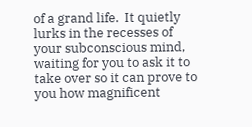of a grand life.  It quietly lurks in the recesses of your subconscious mind, waiting for you to ask it to take over so it can prove to you how magnificent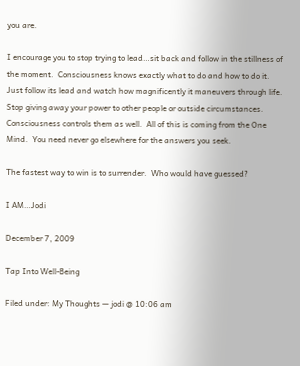you are.

I encourage you to stop trying to lead…sit back and follow in the stillness of the moment.  Consciousness knows exactly what to do and how to do it.  Just follow its lead and watch how magnificently it maneuvers through life. Stop giving away your power to other people or outside circumstances.  Consciousness controls them as well.  All of this is coming from the One Mind.  You need never go elsewhere for the answers you seek.

The fastest way to win is to surrender.  Who would have guessed?

I AM…Jodi

December 7, 2009

Tap Into Well-Being

Filed under: My Thoughts — jodi @ 10:06 am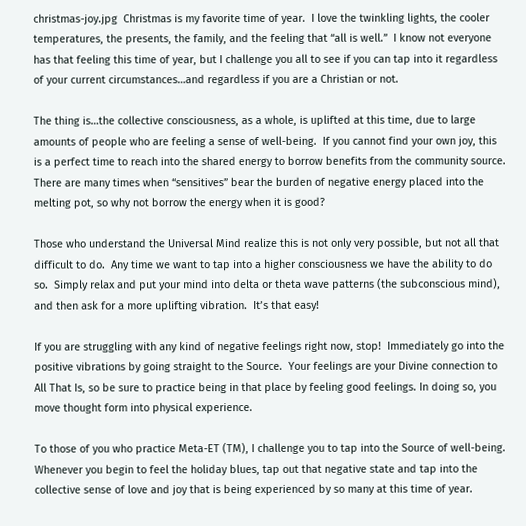christmas-joy.jpg  Christmas is my favorite time of year.  I love the twinkling lights, the cooler temperatures, the presents, the family, and the feeling that “all is well.”  I know not everyone has that feeling this time of year, but I challenge you all to see if you can tap into it regardless of your current circumstances…and regardless if you are a Christian or not.

The thing is…the collective consciousness, as a whole, is uplifted at this time, due to large amounts of people who are feeling a sense of well-being.  If you cannot find your own joy, this is a perfect time to reach into the shared energy to borrow benefits from the community source.  There are many times when “sensitives” bear the burden of negative energy placed into the melting pot, so why not borrow the energy when it is good?

Those who understand the Universal Mind realize this is not only very possible, but not all that difficult to do.  Any time we want to tap into a higher consciousness we have the ability to do so.  Simply relax and put your mind into delta or theta wave patterns (the subconscious mind), and then ask for a more uplifting vibration.  It’s that easy!

If you are struggling with any kind of negative feelings right now, stop!  Immediately go into the positive vibrations by going straight to the Source.  Your feelings are your Divine connection to All That Is, so be sure to practice being in that place by feeling good feelings. In doing so, you move thought form into physical experience.

To those of you who practice Meta-ET (TM), I challenge you to tap into the Source of well-being.  Whenever you begin to feel the holiday blues, tap out that negative state and tap into the collective sense of love and joy that is being experienced by so many at this time of year.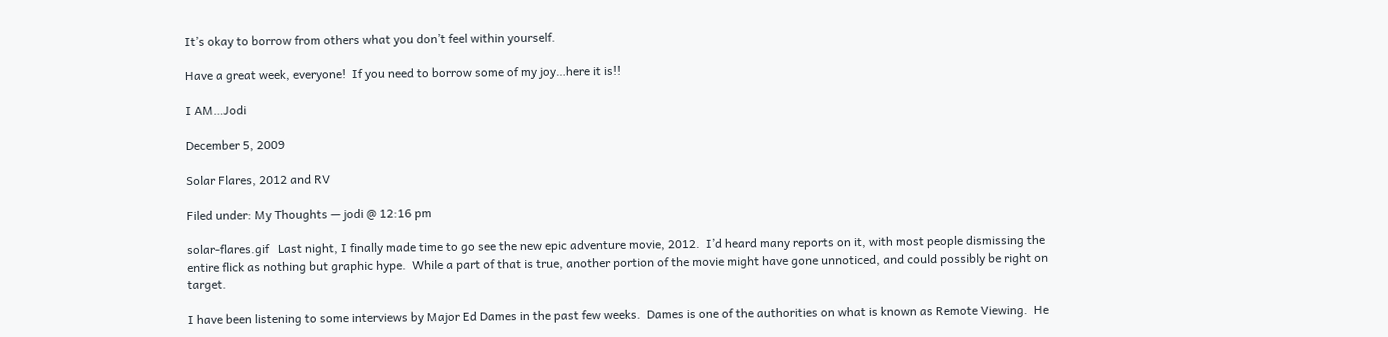It’s okay to borrow from others what you don’t feel within yourself.

Have a great week, everyone!  If you need to borrow some of my joy…here it is!!

I AM…Jodi

December 5, 2009

Solar Flares, 2012 and RV

Filed under: My Thoughts — jodi @ 12:16 pm

solar-flares.gif   Last night, I finally made time to go see the new epic adventure movie, 2012.  I’d heard many reports on it, with most people dismissing the entire flick as nothing but graphic hype.  While a part of that is true, another portion of the movie might have gone unnoticed, and could possibly be right on target.

I have been listening to some interviews by Major Ed Dames in the past few weeks.  Dames is one of the authorities on what is known as Remote Viewing.  He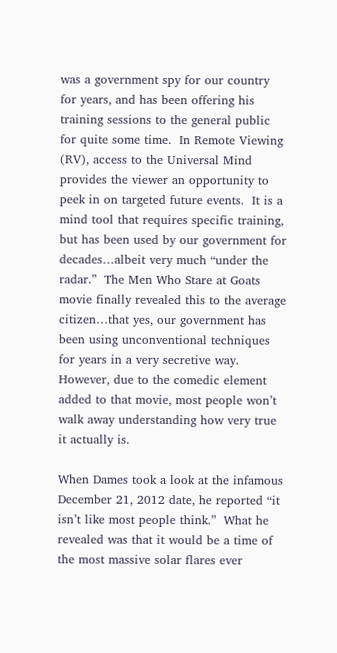was a government spy for our country for years, and has been offering his training sessions to the general public for quite some time.  In Remote Viewing (RV), access to the Universal Mind provides the viewer an opportunity to peek in on targeted future events.  It is a mind tool that requires specific training, but has been used by our government for decades…albeit very much “under the radar.”  The Men Who Stare at Goats movie finally revealed this to the average citizen…that yes, our government has been using unconventional techniques for years in a very secretive way.  However, due to the comedic element added to that movie, most people won’t walk away understanding how very true it actually is.

When Dames took a look at the infamous December 21, 2012 date, he reported “it isn’t like most people think.”  What he revealed was that it would be a time of the most massive solar flares ever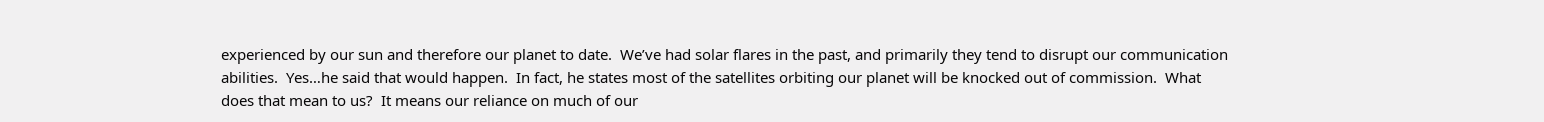experienced by our sun and therefore our planet to date.  We’ve had solar flares in the past, and primarily they tend to disrupt our communication abilities.  Yes…he said that would happen.  In fact, he states most of the satellites orbiting our planet will be knocked out of commission.  What does that mean to us?  It means our reliance on much of our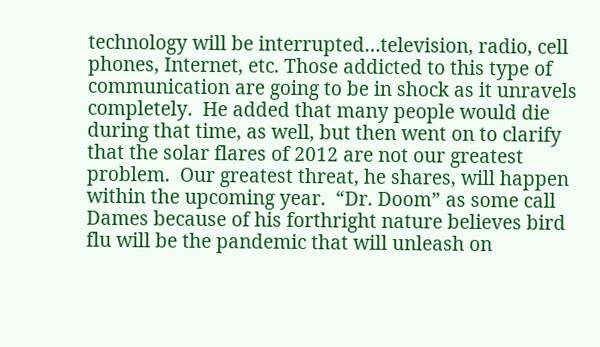technology will be interrupted…television, radio, cell phones, Internet, etc. Those addicted to this type of communication are going to be in shock as it unravels completely.  He added that many people would die during that time, as well, but then went on to clarify that the solar flares of 2012 are not our greatest problem.  Our greatest threat, he shares, will happen within the upcoming year.  “Dr. Doom” as some call Dames because of his forthright nature believes bird flu will be the pandemic that will unleash on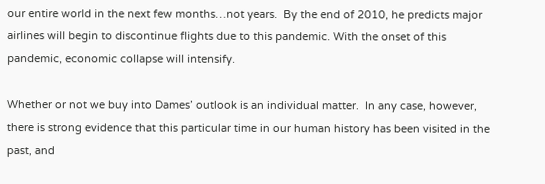our entire world in the next few months…not years.  By the end of 2010, he predicts major airlines will begin to discontinue flights due to this pandemic. With the onset of this pandemic, economic collapse will intensify.

Whether or not we buy into Dames’ outlook is an individual matter.  In any case, however, there is strong evidence that this particular time in our human history has been visited in the past, and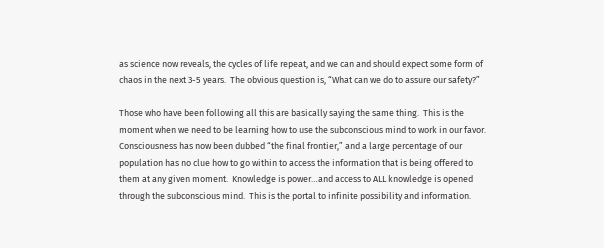as science now reveals, the cycles of life repeat, and we can and should expect some form of chaos in the next 3-5 years.  The obvious question is, “What can we do to assure our safety?”

Those who have been following all this are basically saying the same thing.  This is the moment when we need to be learning how to use the subconscious mind to work in our favor.  Consciousness has now been dubbed “the final frontier,” and a large percentage of our population has no clue how to go within to access the information that is being offered to them at any given moment.  Knowledge is power…and access to ALL knowledge is opened through the subconscious mind.  This is the portal to infinite possibility and information.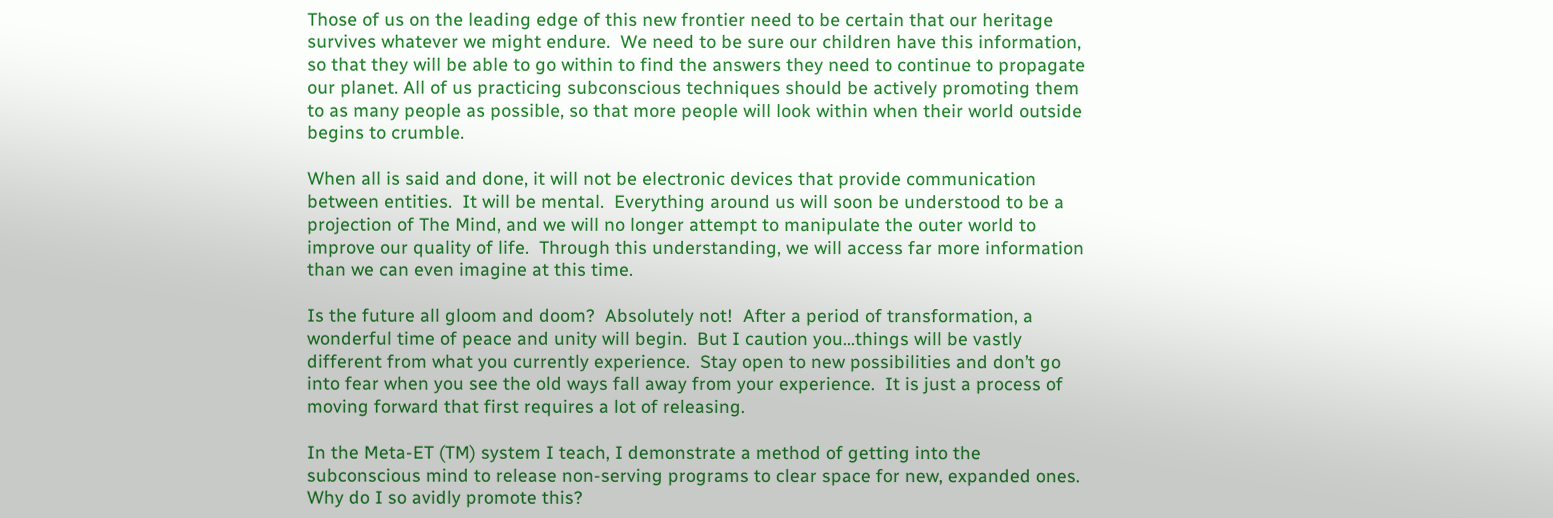Those of us on the leading edge of this new frontier need to be certain that our heritage survives whatever we might endure.  We need to be sure our children have this information, so that they will be able to go within to find the answers they need to continue to propagate our planet. All of us practicing subconscious techniques should be actively promoting them to as many people as possible, so that more people will look within when their world outside begins to crumble.

When all is said and done, it will not be electronic devices that provide communication between entities.  It will be mental.  Everything around us will soon be understood to be a projection of The Mind, and we will no longer attempt to manipulate the outer world to improve our quality of life.  Through this understanding, we will access far more information than we can even imagine at this time.

Is the future all gloom and doom?  Absolutely not!  After a period of transformation, a wonderful time of peace and unity will begin.  But I caution you…things will be vastly different from what you currently experience.  Stay open to new possibilities and don’t go into fear when you see the old ways fall away from your experience.  It is just a process of moving forward that first requires a lot of releasing.

In the Meta-ET (TM) system I teach, I demonstrate a method of getting into the subconscious mind to release non-serving programs to clear space for new, expanded ones.  Why do I so avidly promote this?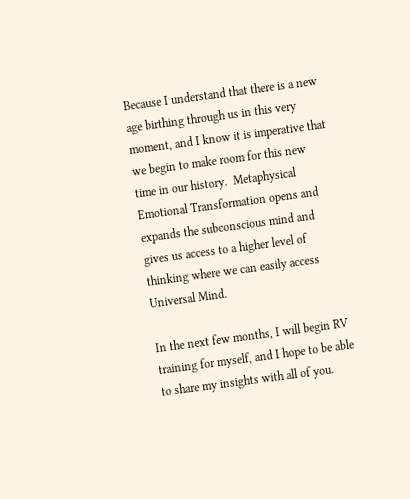Because I understand that there is a new age birthing through us in this very moment, and I know it is imperative that we begin to make room for this new time in our history.  Metaphysical Emotional Transformation opens and expands the subconscious mind and gives us access to a higher level of thinking where we can easily access Universal Mind.

In the next few months, I will begin RV training for myself, and I hope to be able to share my insights with all of you.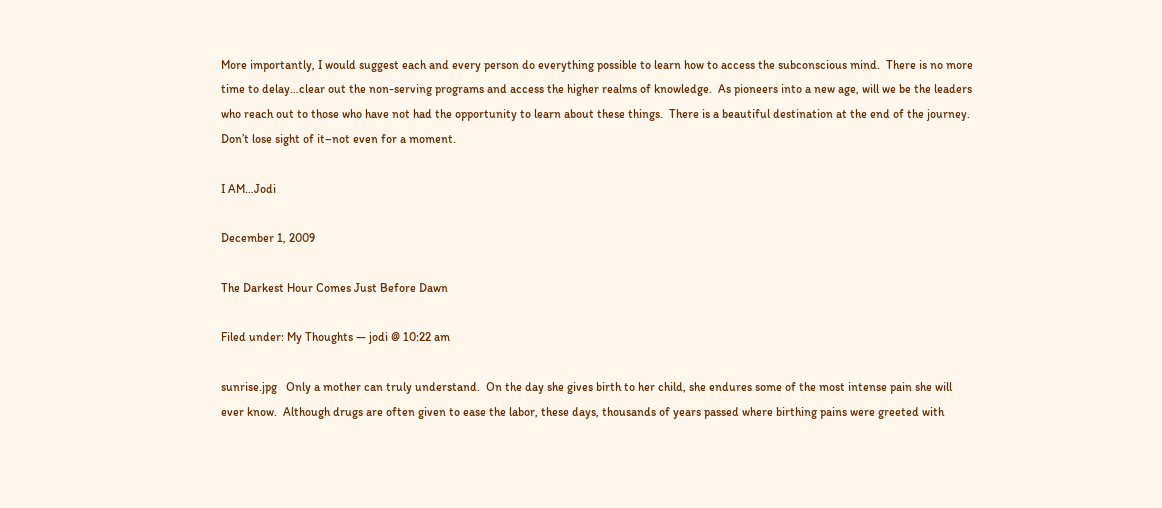More importantly, I would suggest each and every person do everything possible to learn how to access the subconscious mind.  There is no more time to delay…clear out the non-serving programs and access the higher realms of knowledge.  As pioneers into a new age, will we be the leaders who reach out to those who have not had the opportunity to learn about these things.  There is a beautiful destination at the end of the journey.  Don’t lose sight of it–not even for a moment.

I AM…Jodi

December 1, 2009

The Darkest Hour Comes Just Before Dawn

Filed under: My Thoughts — jodi @ 10:22 am

sunrise.jpg   Only a mother can truly understand.  On the day she gives birth to her child, she endures some of the most intense pain she will ever know.  Although drugs are often given to ease the labor, these days, thousands of years passed where birthing pains were greeted with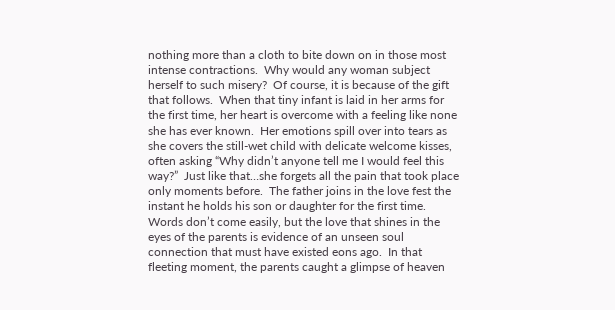nothing more than a cloth to bite down on in those most intense contractions.  Why would any woman subject herself to such misery?  Of course, it is because of the gift that follows.  When that tiny infant is laid in her arms for the first time, her heart is overcome with a feeling like none she has ever known.  Her emotions spill over into tears as she covers the still-wet child with delicate welcome kisses, often asking “Why didn’t anyone tell me I would feel this way?”  Just like that…she forgets all the pain that took place only moments before.  The father joins in the love fest the instant he holds his son or daughter for the first time.  Words don’t come easily, but the love that shines in the eyes of the parents is evidence of an unseen soul connection that must have existed eons ago.  In that fleeting moment, the parents caught a glimpse of heaven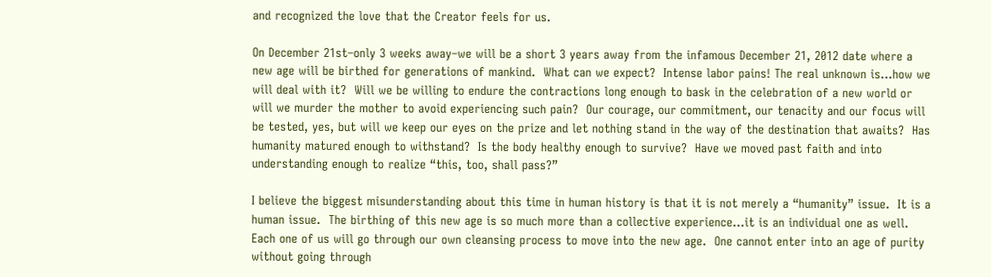and recognized the love that the Creator feels for us.

On December 21st–only 3 weeks away–we will be a short 3 years away from the infamous December 21, 2012 date where a new age will be birthed for generations of mankind.  What can we expect?  Intense labor pains! The real unknown is…how we will deal with it?  Will we be willing to endure the contractions long enough to bask in the celebration of a new world or will we murder the mother to avoid experiencing such pain?  Our courage, our commitment, our tenacity and our focus will be tested, yes, but will we keep our eyes on the prize and let nothing stand in the way of the destination that awaits?  Has humanity matured enough to withstand?  Is the body healthy enough to survive?  Have we moved past faith and into understanding enough to realize “this, too, shall pass?”

I believe the biggest misunderstanding about this time in human history is that it is not merely a “humanity” issue.  It is a human issue.  The birthing of this new age is so much more than a collective experience…it is an individual one as well.  Each one of us will go through our own cleansing process to move into the new age.  One cannot enter into an age of purity without going through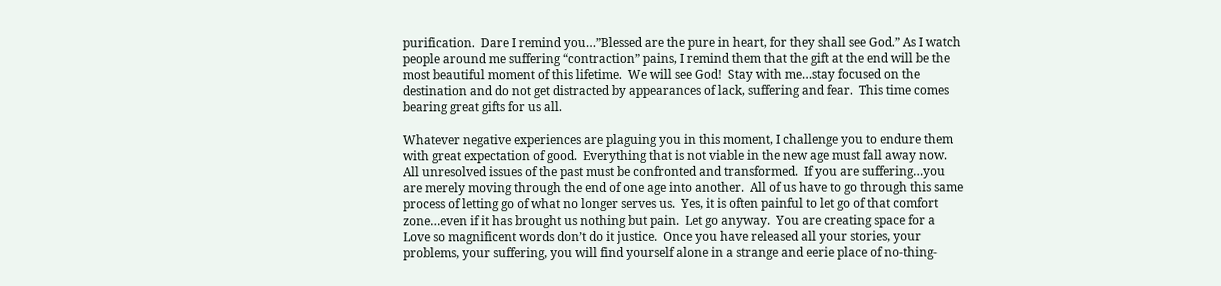purification.  Dare I remind you…”Blessed are the pure in heart, for they shall see God.” As I watch people around me suffering “contraction” pains, I remind them that the gift at the end will be the most beautiful moment of this lifetime.  We will see God!  Stay with me…stay focused on the destination and do not get distracted by appearances of lack, suffering and fear.  This time comes bearing great gifts for us all.

Whatever negative experiences are plaguing you in this moment, I challenge you to endure them with great expectation of good.  Everything that is not viable in the new age must fall away now.  All unresolved issues of the past must be confronted and transformed.  If you are suffering…you are merely moving through the end of one age into another.  All of us have to go through this same process of letting go of what no longer serves us.  Yes, it is often painful to let go of that comfort zone…even if it has brought us nothing but pain.  Let go anyway.  You are creating space for a Love so magnificent words don’t do it justice.  Once you have released all your stories, your problems, your suffering, you will find yourself alone in a strange and eerie place of no-thing-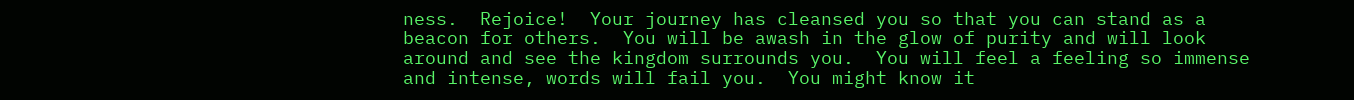ness.  Rejoice!  Your journey has cleansed you so that you can stand as a beacon for others.  You will be awash in the glow of purity and will look around and see the kingdom surrounds you.  You will feel a feeling so immense and intense, words will fail you.  You might know it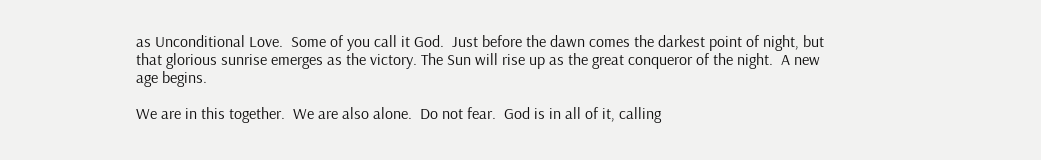as Unconditional Love.  Some of you call it God.  Just before the dawn comes the darkest point of night, but that glorious sunrise emerges as the victory. The Sun will rise up as the great conqueror of the night.  A new age begins.

We are in this together.  We are also alone.  Do not fear.  God is in all of it, calling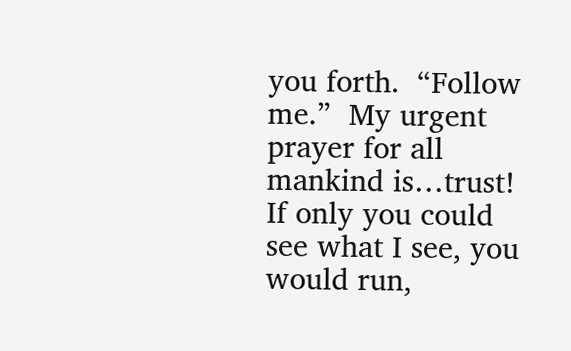you forth.  “Follow me.”  My urgent prayer for all mankind is…trust!  If only you could see what I see, you would run,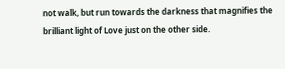not walk, but run towards the darkness that magnifies the brilliant light of Love just on the other side.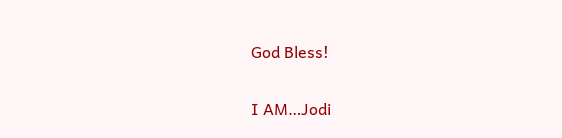God Bless!

I AM…Jodi